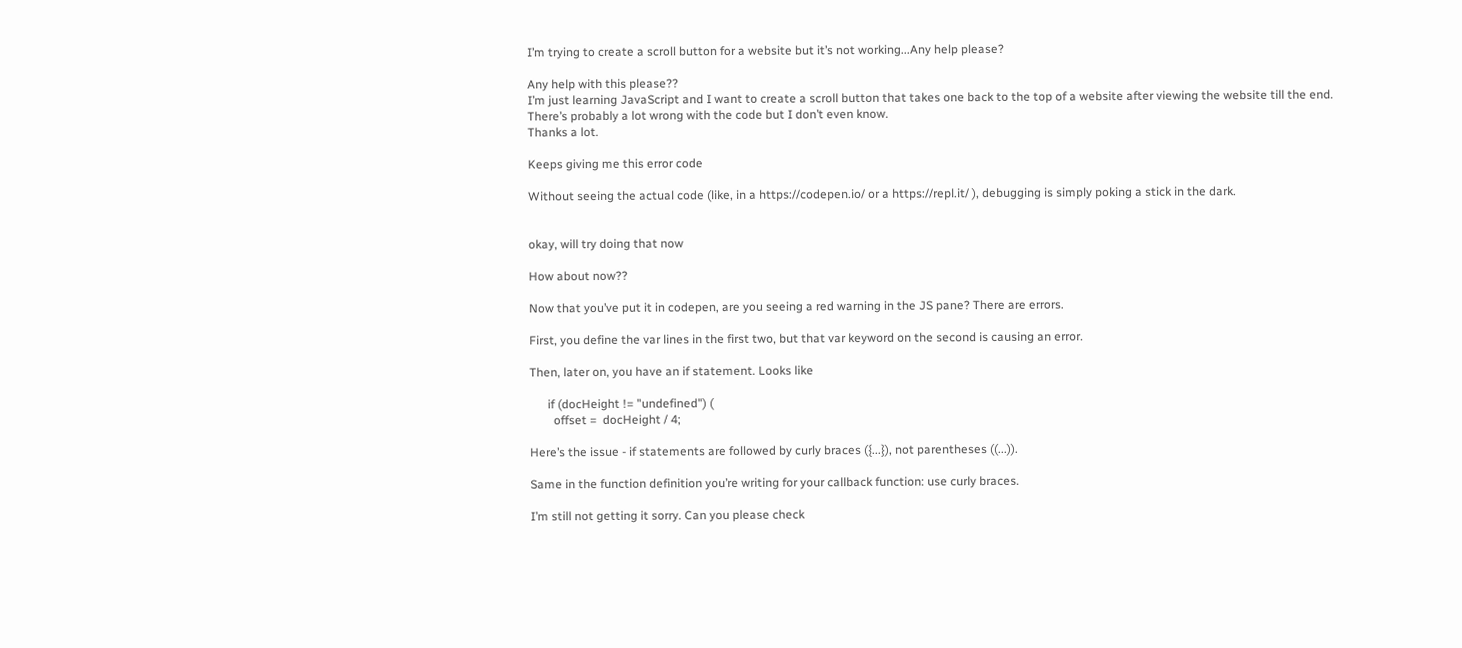I’m trying to create a scroll button for a website but it’s not working...Any help please?

Any help with this please??
I’m just learning JavaScript and I want to create a scroll button that takes one back to the top of a website after viewing the website till the end.
There’s probably a lot wrong with the code but I don’t even know.
Thanks a lot.

Keeps giving me this error code

Without seeing the actual code (like, in a https://codepen.io/ or a https://repl.it/ ), debugging is simply poking a stick in the dark.


okay, will try doing that now

How about now??

Now that you’ve put it in codepen, are you seeing a red warning in the JS pane? There are errors.

First, you define the var lines in the first two, but that var keyword on the second is causing an error.

Then, later on, you have an if statement. Looks like

      if (docHeight != "undefined") (
        offset =  docHeight / 4;

Here’s the issue - if statements are followed by curly braces ({...}), not parentheses ((...)).

Same in the function definition you’re writing for your callback function: use curly braces.

I’m still not getting it sorry. Can you please check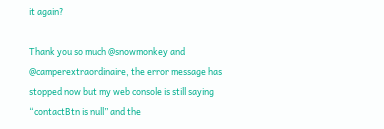it again?

Thank you so much @snowmonkey and @camperextraordinaire, the error message has stopped now but my web console is still saying “contactBtn is null” and the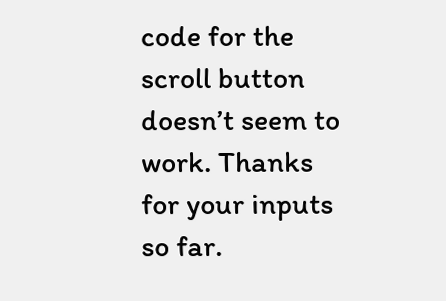code for the scroll button doesn’t seem to work. Thanks for your inputs so far.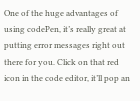One of the huge advantages of using codePen, it’s really great at putting error messages right out there for you. Click on that red icon in the code editor, it’ll pop an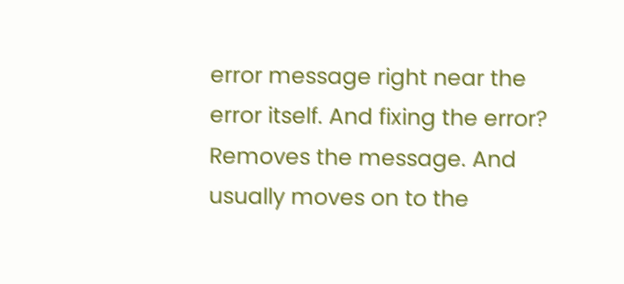error message right near the error itself. And fixing the error? Removes the message. And usually moves on to the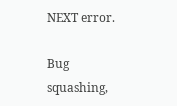NEXT error.

Bug squashing,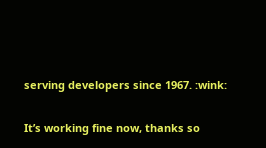serving developers since 1967. :wink:

It’s working fine now, thanks so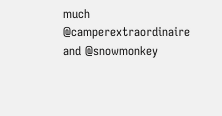much @camperextraordinaire and @snowmonkey